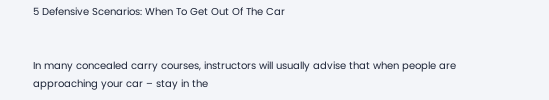5 Defensive Scenarios: When To Get Out Of The Car


In many concealed carry courses, instructors will usually advise that when people are approaching your car – stay in the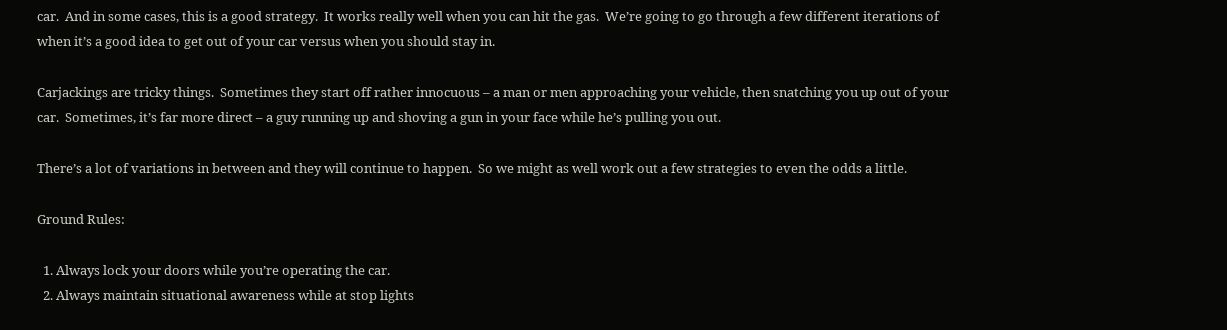car.  And in some cases, this is a good strategy.  It works really well when you can hit the gas.  We’re going to go through a few different iterations of when it’s a good idea to get out of your car versus when you should stay in.

Carjackings are tricky things.  Sometimes they start off rather innocuous – a man or men approaching your vehicle, then snatching you up out of your car.  Sometimes, it’s far more direct – a guy running up and shoving a gun in your face while he’s pulling you out.

There’s a lot of variations in between and they will continue to happen.  So we might as well work out a few strategies to even the odds a little.

Ground Rules:

  1. Always lock your doors while you’re operating the car.
  2. Always maintain situational awareness while at stop lights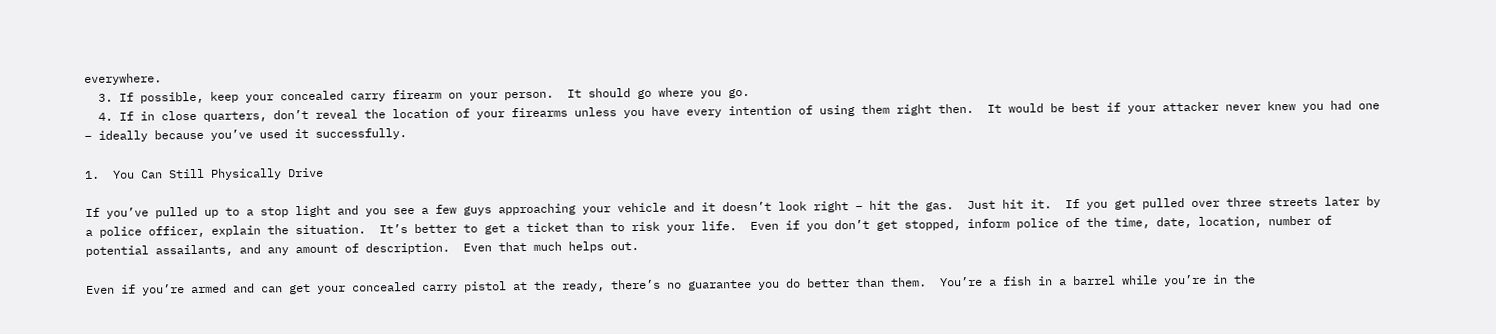everywhere.
  3. If possible, keep your concealed carry firearm on your person.  It should go where you go.
  4. If in close quarters, don’t reveal the location of your firearms unless you have every intention of using them right then.  It would be best if your attacker never knew you had one – ideally because you’ve used it successfully.

1.  You Can Still Physically Drive

If you’ve pulled up to a stop light and you see a few guys approaching your vehicle and it doesn’t look right – hit the gas.  Just hit it.  If you get pulled over three streets later by a police officer, explain the situation.  It’s better to get a ticket than to risk your life.  Even if you don’t get stopped, inform police of the time, date, location, number of potential assailants, and any amount of description.  Even that much helps out.

Even if you’re armed and can get your concealed carry pistol at the ready, there’s no guarantee you do better than them.  You’re a fish in a barrel while you’re in the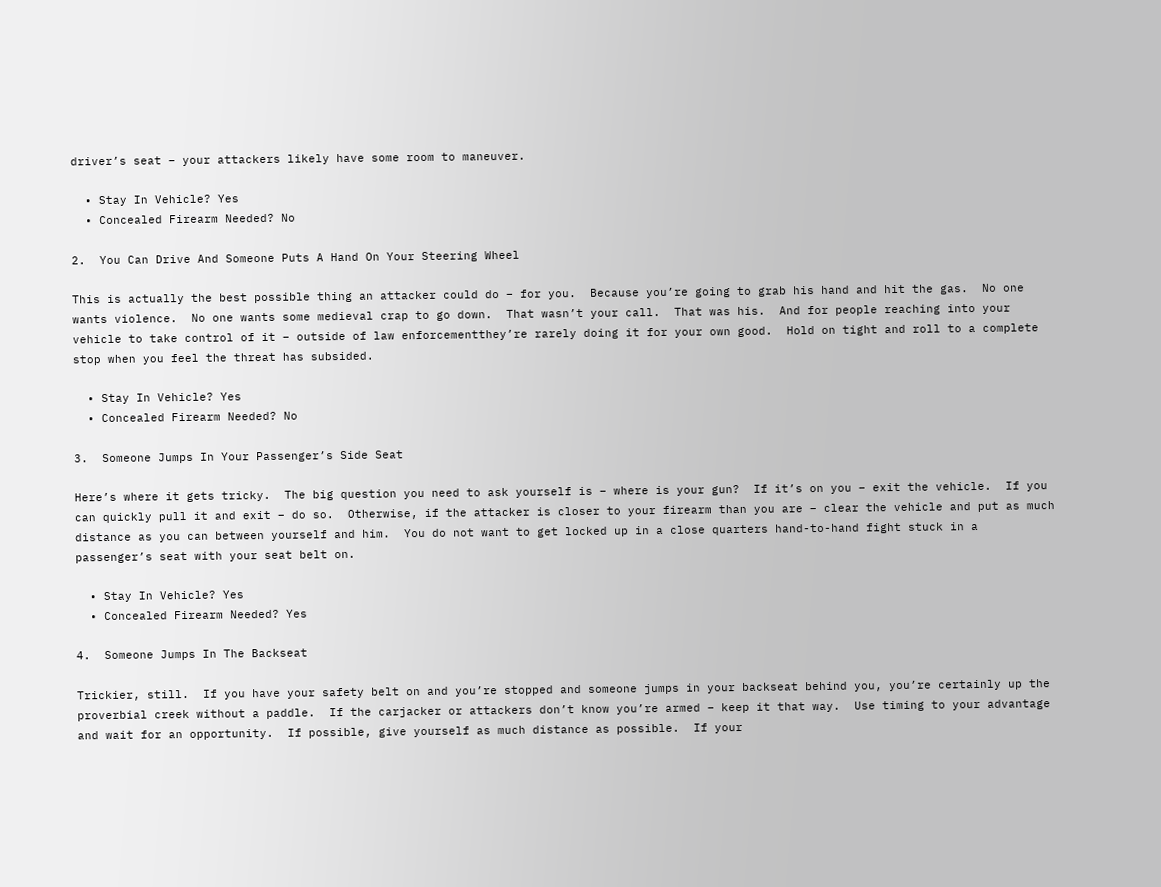driver’s seat – your attackers likely have some room to maneuver.

  • Stay In Vehicle? Yes
  • Concealed Firearm Needed? No

2.  You Can Drive And Someone Puts A Hand On Your Steering Wheel

This is actually the best possible thing an attacker could do – for you.  Because you’re going to grab his hand and hit the gas.  No one wants violence.  No one wants some medieval crap to go down.  That wasn’t your call.  That was his.  And for people reaching into your vehicle to take control of it – outside of law enforcementthey’re rarely doing it for your own good.  Hold on tight and roll to a complete stop when you feel the threat has subsided.

  • Stay In Vehicle? Yes
  • Concealed Firearm Needed? No

3.  Someone Jumps In Your Passenger’s Side Seat

Here’s where it gets tricky.  The big question you need to ask yourself is – where is your gun?  If it’s on you – exit the vehicle.  If you can quickly pull it and exit – do so.  Otherwise, if the attacker is closer to your firearm than you are – clear the vehicle and put as much distance as you can between yourself and him.  You do not want to get locked up in a close quarters hand-to-hand fight stuck in a passenger’s seat with your seat belt on.

  • Stay In Vehicle? Yes
  • Concealed Firearm Needed? Yes

4.  Someone Jumps In The Backseat

Trickier, still.  If you have your safety belt on and you’re stopped and someone jumps in your backseat behind you, you’re certainly up the proverbial creek without a paddle.  If the carjacker or attackers don’t know you’re armed – keep it that way.  Use timing to your advantage and wait for an opportunity.  If possible, give yourself as much distance as possible.  If your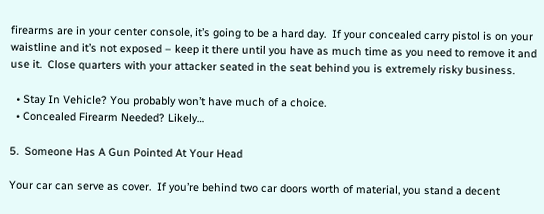firearms are in your center console, it’s going to be a hard day.  If your concealed carry pistol is on your waistline and it’s not exposed – keep it there until you have as much time as you need to remove it and use it.  Close quarters with your attacker seated in the seat behind you is extremely risky business.

  • Stay In Vehicle? You probably won’t have much of a choice.
  • Concealed Firearm Needed? Likely…

5.  Someone Has A Gun Pointed At Your Head

Your car can serve as cover.  If you’re behind two car doors worth of material, you stand a decent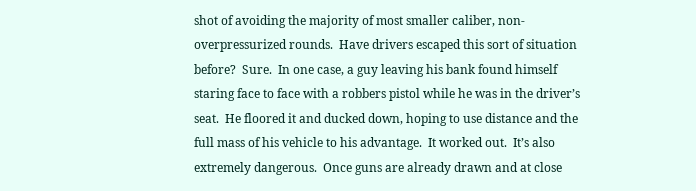shot of avoiding the majority of most smaller caliber, non-overpressurized rounds.  Have drivers escaped this sort of situation before?  Sure.  In one case, a guy leaving his bank found himself staring face to face with a robbers pistol while he was in the driver’s seat.  He floored it and ducked down, hoping to use distance and the full mass of his vehicle to his advantage.  It worked out.  It’s also extremely dangerous.  Once guns are already drawn and at close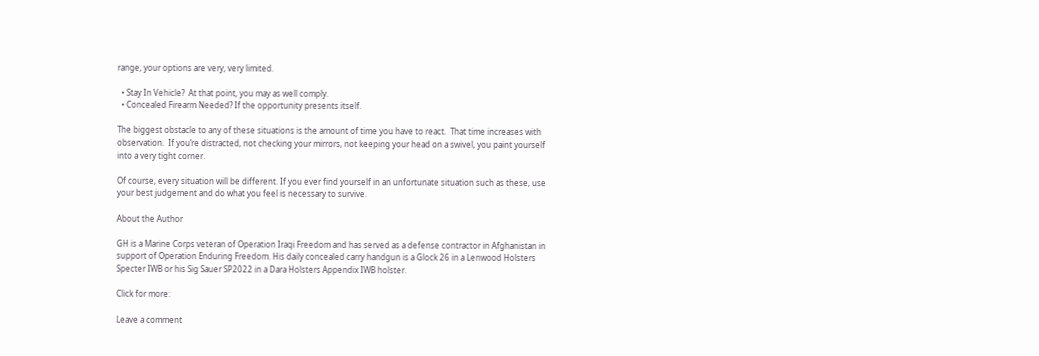range, your options are very, very limited.

  • Stay In Vehicle?  At that point, you may as well comply.
  • Concealed Firearm Needed? If the opportunity presents itself.

The biggest obstacle to any of these situations is the amount of time you have to react.  That time increases with observation.  If you’re distracted, not checking your mirrors, not keeping your head on a swivel, you paint yourself into a very tight corner.

Of course, every situation will be different. If you ever find yourself in an unfortunate situation such as these, use your best judgement and do what you feel is necessary to survive.

About the Author

GH is a Marine Corps veteran of Operation Iraqi Freedom and has served as a defense contractor in Afghanistan in support of Operation Enduring Freedom. His daily concealed carry handgun is a Glock 26 in a Lenwood Holsters Specter IWB or his Sig Sauer SP2022 in a Dara Holsters Appendix IWB holster.

Click for more:

Leave a comment